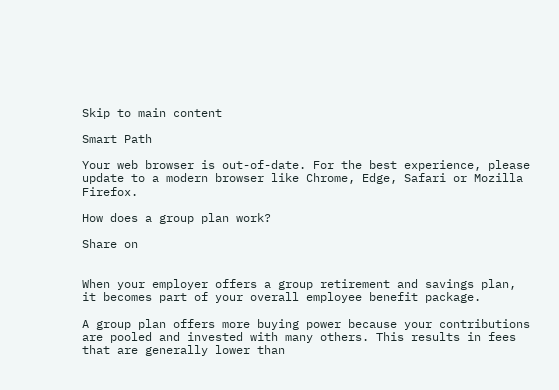Skip to main content

Smart Path

Your web browser is out-of-date. For the best experience, please update to a modern browser like Chrome, Edge, Safari or Mozilla Firefox.

How does a group plan work?

Share on


When your employer offers a group retirement and savings plan, it becomes part of your overall employee benefit package.

A group plan offers more buying power because your contributions are pooled and invested with many others. This results in fees that are generally lower than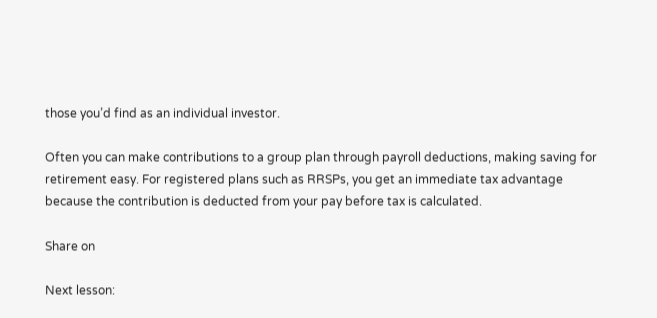those you’d find as an individual investor.

Often you can make contributions to a group plan through payroll deductions, making saving for retirement easy. For registered plans such as RRSPs, you get an immediate tax advantage because the contribution is deducted from your pay before tax is calculated.

Share on

Next lesson: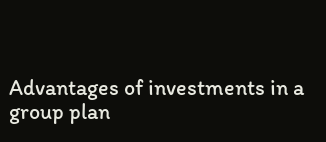Advantages of investments in a group plan